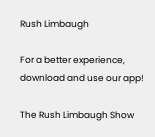Rush Limbaugh

For a better experience,
download and use our app!

The Rush Limbaugh Show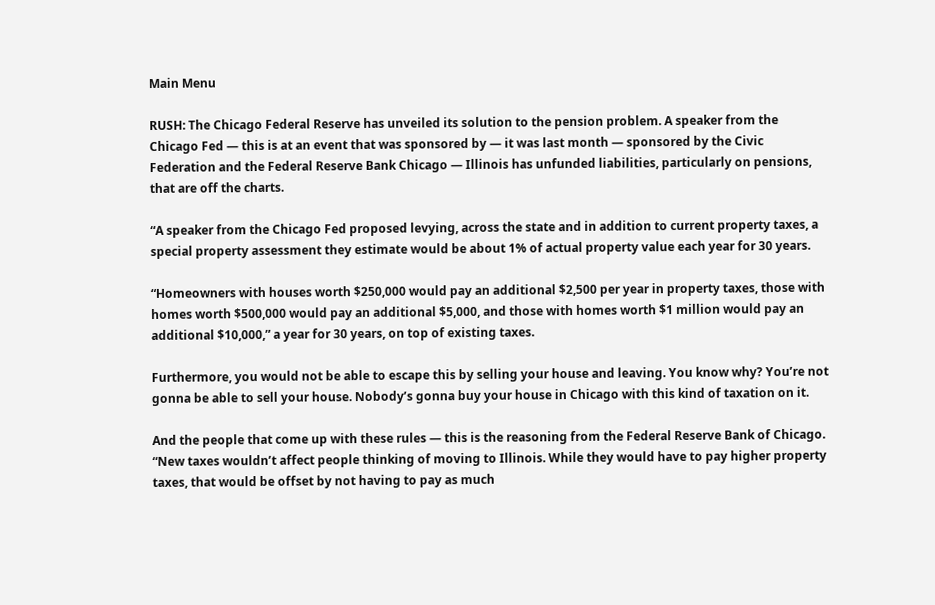Main Menu

RUSH: The Chicago Federal Reserve has unveiled its solution to the pension problem. A speaker from the Chicago Fed — this is at an event that was sponsored by — it was last month — sponsored by the Civic Federation and the Federal Reserve Bank Chicago — Illinois has unfunded liabilities, particularly on pensions, that are off the charts.

“A speaker from the Chicago Fed proposed levying, across the state and in addition to current property taxes, a special property assessment they estimate would be about 1% of actual property value each year for 30 years.

“Homeowners with houses worth $250,000 would pay an additional $2,500 per year in property taxes, those with homes worth $500,000 would pay an additional $5,000, and those with homes worth $1 million would pay an additional $10,000,” a year for 30 years, on top of existing taxes.

Furthermore, you would not be able to escape this by selling your house and leaving. You know why? You’re not gonna be able to sell your house. Nobody’s gonna buy your house in Chicago with this kind of taxation on it.

And the people that come up with these rules — this is the reasoning from the Federal Reserve Bank of Chicago. “New taxes wouldn’t affect people thinking of moving to Illinois. While they would have to pay higher property taxes, that would be offset by not having to pay as much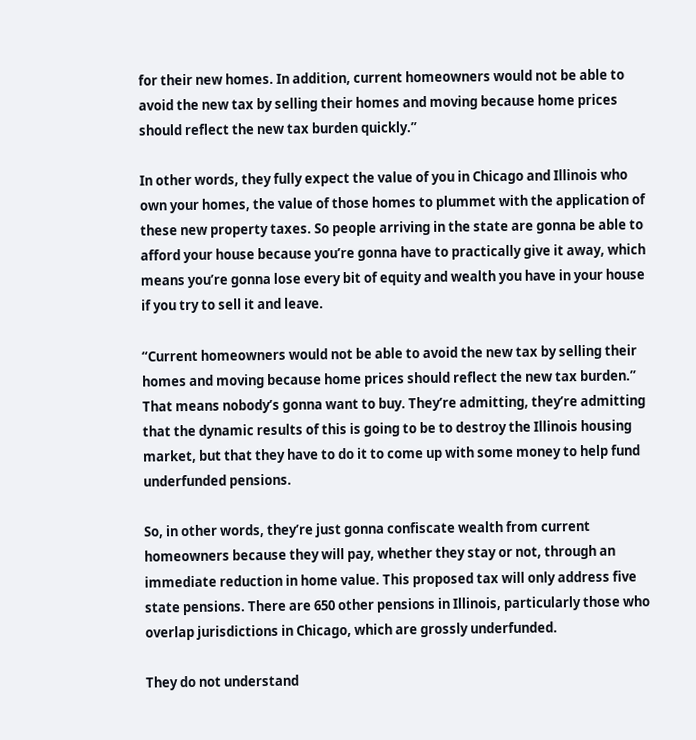for their new homes. In addition, current homeowners would not be able to avoid the new tax by selling their homes and moving because home prices should reflect the new tax burden quickly.”

In other words, they fully expect the value of you in Chicago and Illinois who own your homes, the value of those homes to plummet with the application of these new property taxes. So people arriving in the state are gonna be able to afford your house because you’re gonna have to practically give it away, which means you’re gonna lose every bit of equity and wealth you have in your house if you try to sell it and leave.

“Current homeowners would not be able to avoid the new tax by selling their homes and moving because home prices should reflect the new tax burden.” That means nobody’s gonna want to buy. They’re admitting, they’re admitting that the dynamic results of this is going to be to destroy the Illinois housing market, but that they have to do it to come up with some money to help fund underfunded pensions.

So, in other words, they’re just gonna confiscate wealth from current homeowners because they will pay, whether they stay or not, through an immediate reduction in home value. This proposed tax will only address five state pensions. There are 650 other pensions in Illinois, particularly those who overlap jurisdictions in Chicago, which are grossly underfunded.

They do not understand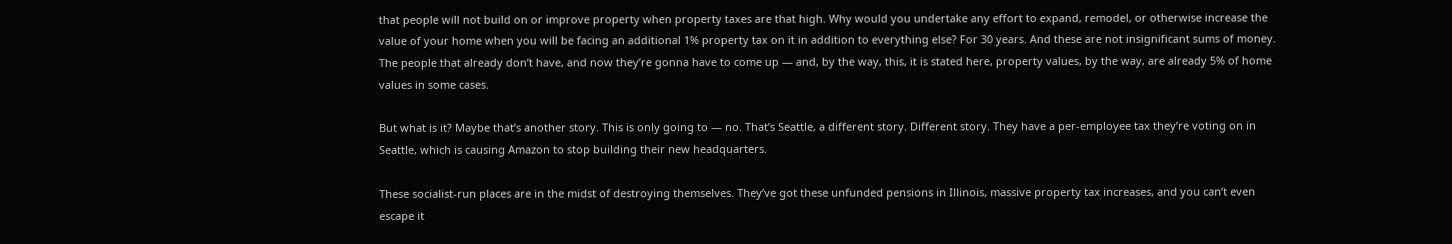that people will not build on or improve property when property taxes are that high. Why would you undertake any effort to expand, remodel, or otherwise increase the value of your home when you will be facing an additional 1% property tax on it in addition to everything else? For 30 years. And these are not insignificant sums of money. The people that already don’t have, and now they’re gonna have to come up — and, by the way, this, it is stated here, property values, by the way, are already 5% of home values in some cases.

But what is it? Maybe that’s another story. This is only going to — no. That’s Seattle, a different story. Different story. They have a per-employee tax they’re voting on in Seattle, which is causing Amazon to stop building their new headquarters.

These socialist-run places are in the midst of destroying themselves. They’ve got these unfunded pensions in Illinois, massive property tax increases, and you can’t even escape it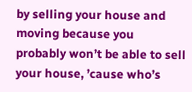by selling your house and moving because you probably won’t be able to sell your house, ’cause who’s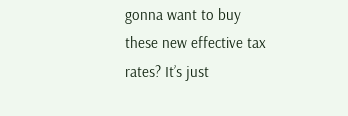gonna want to buy these new effective tax rates? It’s just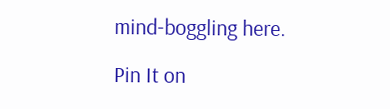mind-boggling here.

Pin It on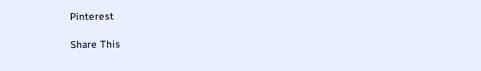Pinterest

Share This